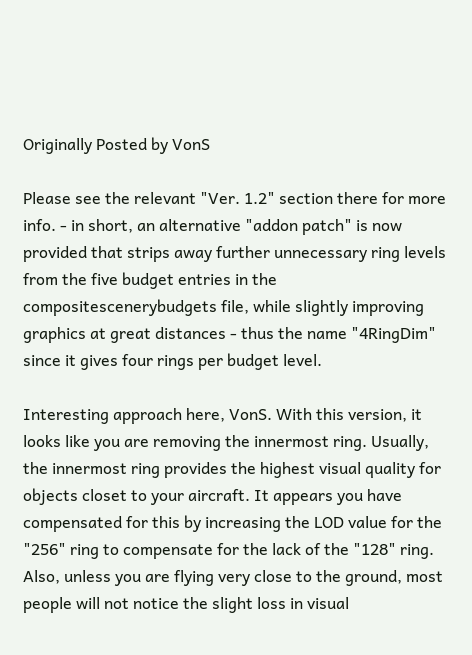Originally Posted by VonS

Please see the relevant "Ver. 1.2" section there for more info. - in short, an alternative "addon patch" is now provided that strips away further unnecessary ring levels from the five budget entries in the compositescenerybudgets file, while slightly improving graphics at great distances - thus the name "4RingDim" since it gives four rings per budget level.

Interesting approach here, VonS. With this version, it looks like you are removing the innermost ring. Usually, the innermost ring provides the highest visual quality for objects closet to your aircraft. It appears you have compensated for this by increasing the LOD value for the "256" ring to compensate for the lack of the "128" ring. Also, unless you are flying very close to the ground, most people will not notice the slight loss in visual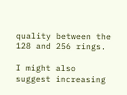quality between the 128 and 256 rings.

I might also suggest increasing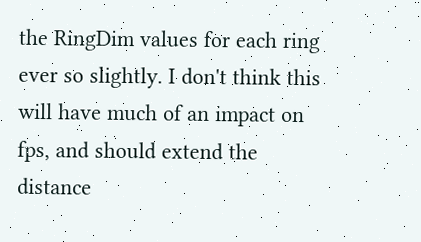the RingDim values for each ring ever so slightly. I don't think this will have much of an impact on fps, and should extend the distance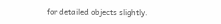for detailed objects slightly.